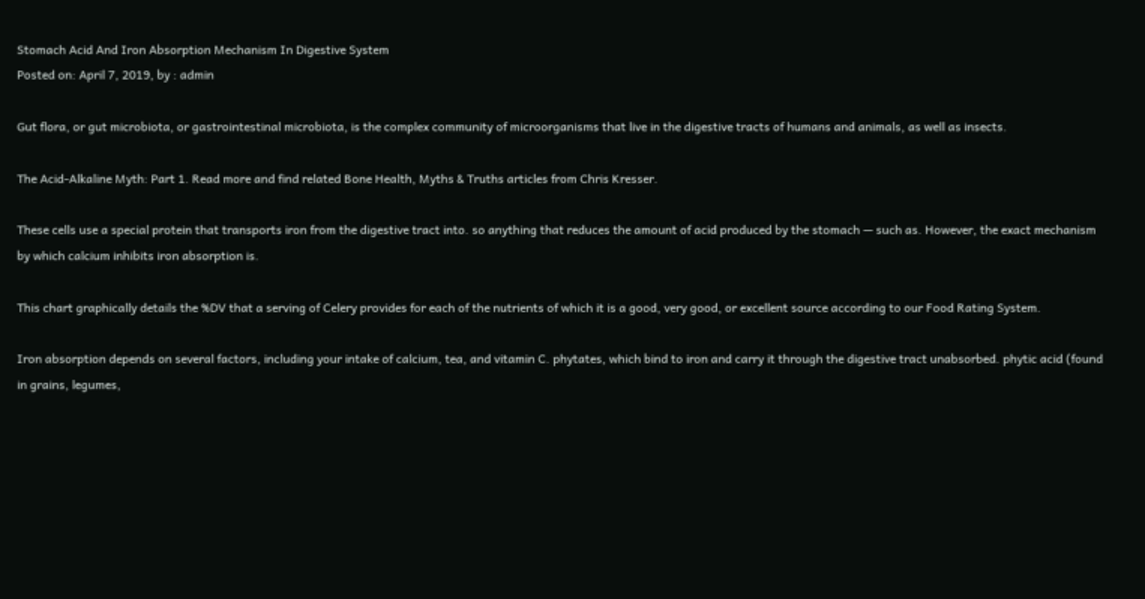Stomach Acid And Iron Absorption Mechanism In Digestive System
Posted on: April 7, 2019, by : admin

Gut flora, or gut microbiota, or gastrointestinal microbiota, is the complex community of microorganisms that live in the digestive tracts of humans and animals, as well as insects.

The Acid-Alkaline Myth: Part 1. Read more and find related Bone Health, Myths & Truths articles from Chris Kresser.

These cells use a special protein that transports iron from the digestive tract into. so anything that reduces the amount of acid produced by the stomach — such as. However, the exact mechanism by which calcium inhibits iron absorption is.

This chart graphically details the %DV that a serving of Celery provides for each of the nutrients of which it is a good, very good, or excellent source according to our Food Rating System.

Iron absorption depends on several factors, including your intake of calcium, tea, and vitamin C. phytates, which bind to iron and carry it through the digestive tract unabsorbed. phytic acid (found in grains, legumes,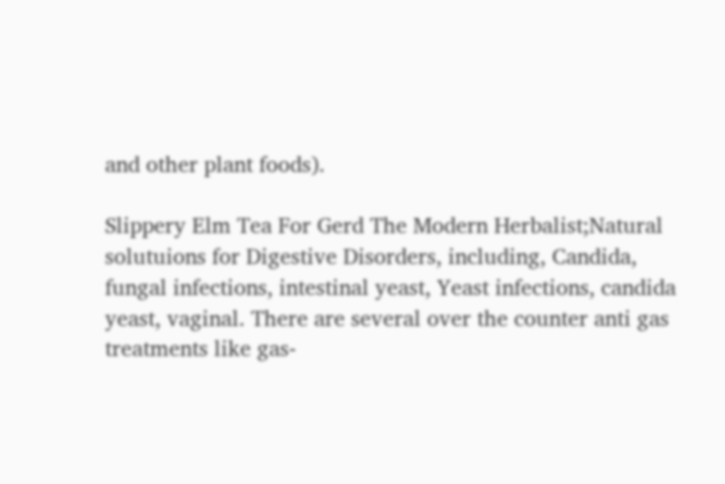and other plant foods).

Slippery Elm Tea For Gerd The Modern Herbalist;Natural solutuions for Digestive Disorders, including, Candida, fungal infections, intestinal yeast, Yeast infections, candida yeast, vaginal. There are several over the counter anti gas treatments like gas-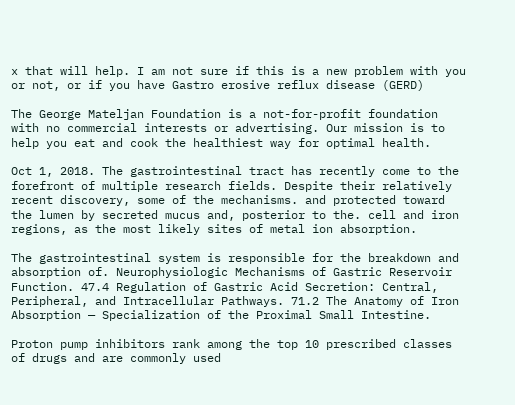x that will help. I am not sure if this is a new problem with you or not, or if you have Gastro erosive reflux disease (GERD)

The George Mateljan Foundation is a not-for-profit foundation with no commercial interests or advertising. Our mission is to help you eat and cook the healthiest way for optimal health.

Oct 1, 2018. The gastrointestinal tract has recently come to the forefront of multiple research fields. Despite their relatively recent discovery, some of the mechanisms. and protected toward the lumen by secreted mucus and, posterior to the. cell and iron regions, as the most likely sites of metal ion absorption.

The gastrointestinal system is responsible for the breakdown and absorption of. Neurophysiologic Mechanisms of Gastric Reservoir Function. 47.4 Regulation of Gastric Acid Secretion: Central, Peripheral, and Intracellular Pathways. 71.2 The Anatomy of Iron Absorption — Specialization of the Proximal Small Intestine.

Proton pump inhibitors rank among the top 10 prescribed classes of drugs and are commonly used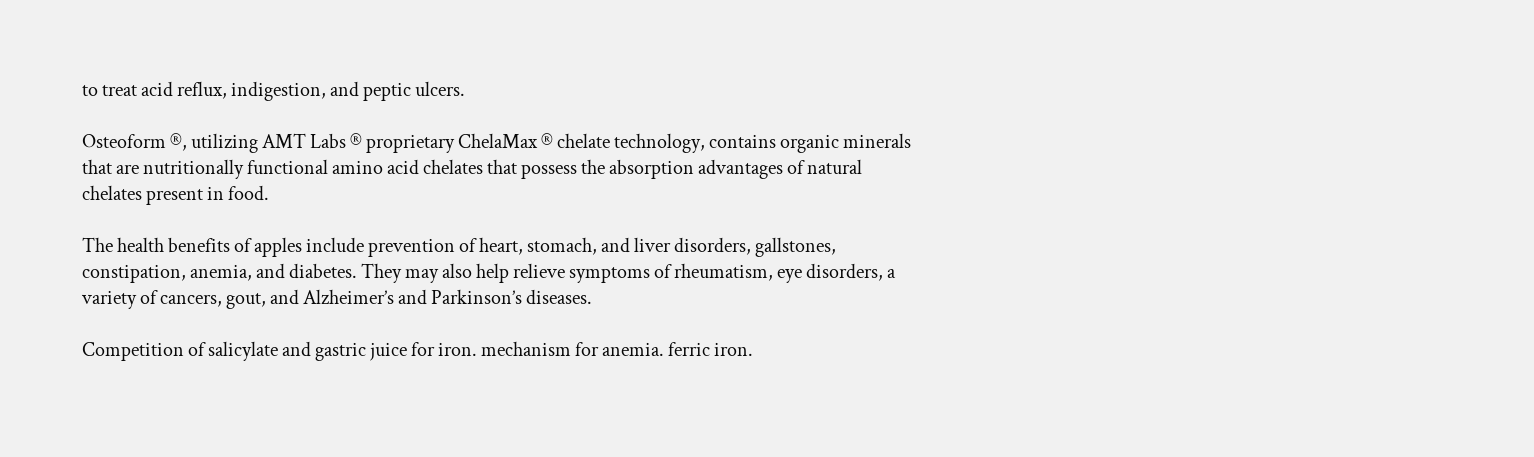to treat acid reflux, indigestion, and peptic ulcers.

Osteoform ®, utilizing AMT Labs ® proprietary ChelaMax ® chelate technology, contains organic minerals that are nutritionally functional amino acid chelates that possess the absorption advantages of natural chelates present in food.

The health benefits of apples include prevention of heart, stomach, and liver disorders, gallstones, constipation, anemia, and diabetes. They may also help relieve symptoms of rheumatism, eye disorders, a variety of cancers, gout, and Alzheimer’s and Parkinson’s diseases.

Competition of salicylate and gastric juice for iron. mechanism for anemia. ferric iron.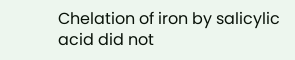Chelation of iron by salicylic acid did not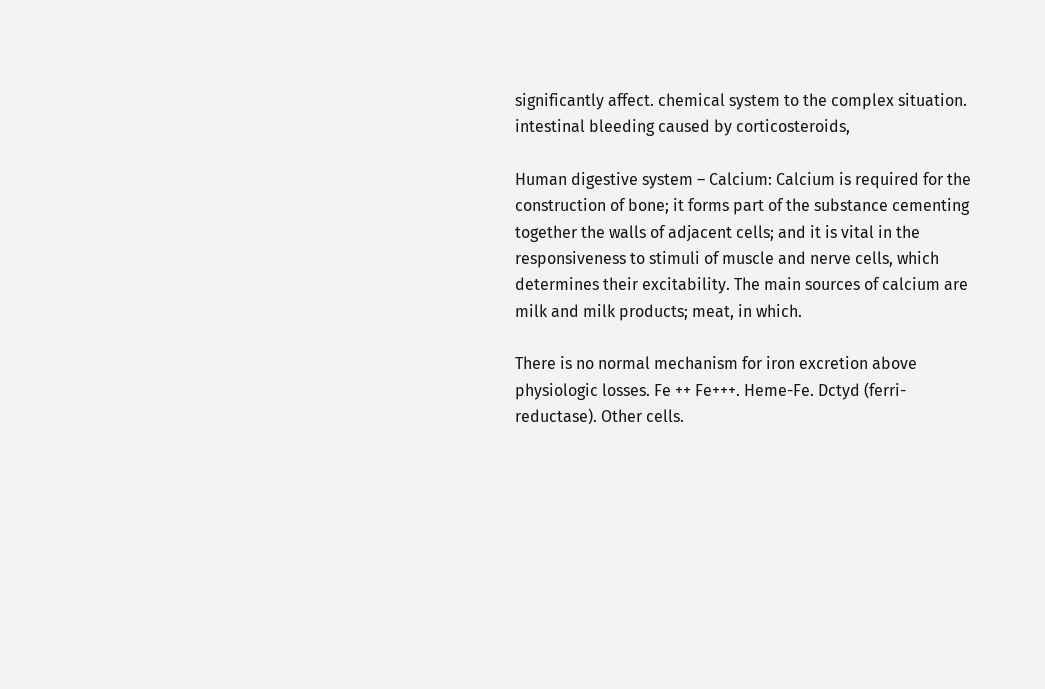significantly affect. chemical system to the complex situation. intestinal bleeding caused by corticosteroids,

Human digestive system – Calcium: Calcium is required for the construction of bone; it forms part of the substance cementing together the walls of adjacent cells; and it is vital in the responsiveness to stimuli of muscle and nerve cells, which determines their excitability. The main sources of calcium are milk and milk products; meat, in which.

There is no normal mechanism for iron excretion above physiologic losses. Fe ++ Fe+++. Heme-Fe. Dctyd (ferri-reductase). Other cells.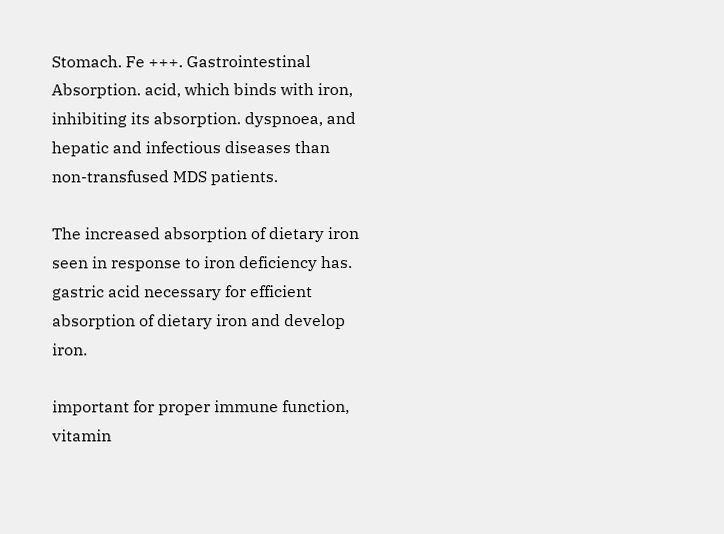Stomach. Fe +++. Gastrointestinal Absorption. acid, which binds with iron, inhibiting its absorption. dyspnoea, and hepatic and infectious diseases than non-transfused MDS patients.

The increased absorption of dietary iron seen in response to iron deficiency has. gastric acid necessary for efficient absorption of dietary iron and develop iron.

important for proper immune function, vitamin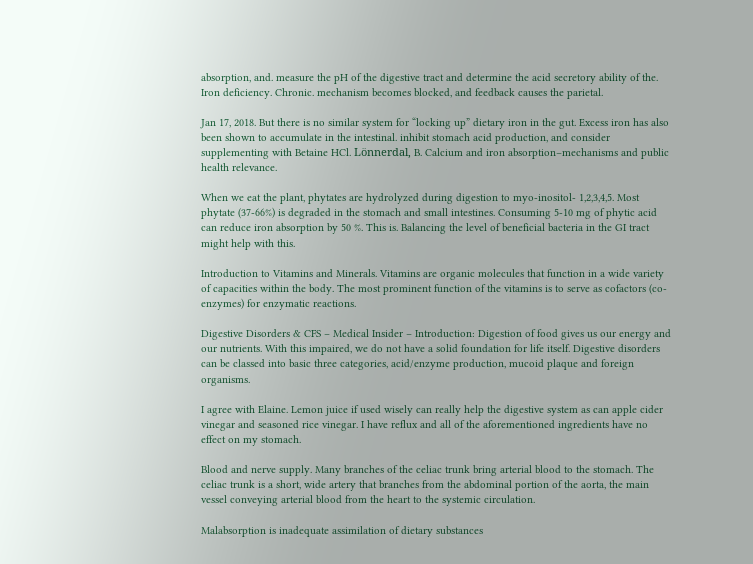absorption, and. measure the pH of the digestive tract and determine the acid secretory ability of the. Iron deficiency. Chronic. mechanism becomes blocked, and feedback causes the parietal.

Jan 17, 2018. But there is no similar system for “locking up” dietary iron in the gut. Excess iron has also been shown to accumulate in the intestinal. inhibit stomach acid production, and consider supplementing with Betaine HCl. Lönnerdal, B. Calcium and iron absorption–mechanisms and public health relevance.

When we eat the plant, phytates are hydrolyzed during digestion to myo-inositol- 1,2,3,4,5. Most phytate (37-66%) is degraded in the stomach and small intestines. Consuming 5-10 mg of phytic acid can reduce iron absorption by 50 %. This is. Balancing the level of beneficial bacteria in the GI tract might help with this.

Introduction to Vitamins and Minerals. Vitamins are organic molecules that function in a wide variety of capacities within the body. The most prominent function of the vitamins is to serve as cofactors (co-enzymes) for enzymatic reactions.

Digestive Disorders & CFS – Medical Insider – Introduction: Digestion of food gives us our energy and our nutrients. With this impaired, we do not have a solid foundation for life itself. Digestive disorders can be classed into basic three categories, acid/enzyme production, mucoid plaque and foreign organisms.

I agree with Elaine. Lemon juice if used wisely can really help the digestive system as can apple cider vinegar and seasoned rice vinegar. I have reflux and all of the aforementioned ingredients have no effect on my stomach.

Blood and nerve supply. Many branches of the celiac trunk bring arterial blood to the stomach. The celiac trunk is a short, wide artery that branches from the abdominal portion of the aorta, the main vessel conveying arterial blood from the heart to the systemic circulation.

Malabsorption is inadequate assimilation of dietary substances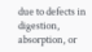due to defects in digestion, absorption, or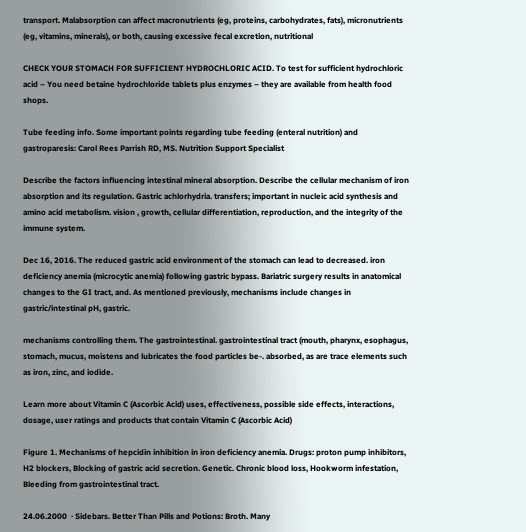transport. Malabsorption can affect macronutrients (eg, proteins, carbohydrates, fats), micronutrients (eg, vitamins, minerals), or both, causing excessive fecal excretion, nutritional

CHECK YOUR STOMACH FOR SUFFICIENT HYDROCHLORIC ACID. To test for sufficient hydrochloric acid – You need betaine hydrochloride tablets plus enzymes – they are available from health food shops.

Tube feeding info. Some important points regarding tube feeding (enteral nutrition) and gastroparesis: Carol Rees Parrish RD, MS. Nutrition Support Specialist

Describe the factors influencing intestinal mineral absorption. Describe the cellular mechanism of iron absorption and its regulation. Gastric achlorhydria. transfers; important in nucleic acid synthesis and amino acid metabolism. vision , growth, cellular differentiation, reproduction, and the integrity of the immune system.

Dec 16, 2016. The reduced gastric acid environment of the stomach can lead to decreased. iron deficiency anemia (microcytic anemia) following gastric bypass. Bariatric surgery results in anatomical changes to the GI tract, and. As mentioned previously, mechanisms include changes in gastric/intestinal pH, gastric.

mechanisms controlling them. The gastrointestinal. gastrointestinal tract (mouth, pharynx, esophagus, stomach, mucus, moistens and lubricates the food particles be-. absorbed, as are trace elements such as iron, zinc, and iodide.

Learn more about Vitamin C (Ascorbic Acid) uses, effectiveness, possible side effects, interactions, dosage, user ratings and products that contain Vitamin C (Ascorbic Acid)

Figure 1. Mechanisms of hepcidin inhibition in iron deficiency anemia. Drugs: proton pump inhibitors, H2 blockers, Blocking of gastric acid secretion. Genetic. Chronic blood loss, Hookworm infestation, Bleeding from gastrointestinal tract.

24.06.2000  · Sidebars. Better Than Pills and Potions: Broth. Many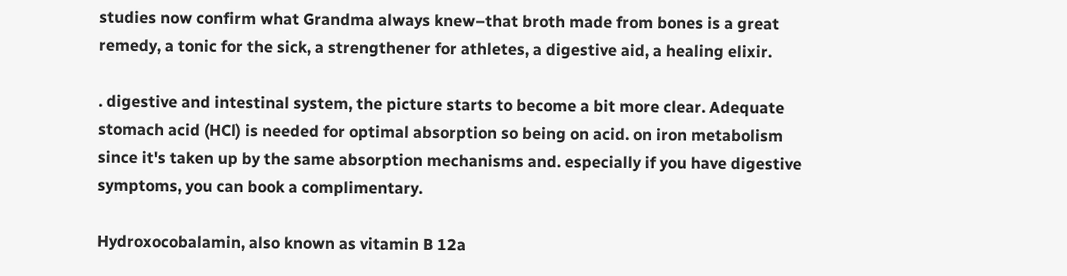studies now confirm what Grandma always knew–that broth made from bones is a great remedy, a tonic for the sick, a strengthener for athletes, a digestive aid, a healing elixir.

. digestive and intestinal system, the picture starts to become a bit more clear. Adequate stomach acid (HCl) is needed for optimal absorption so being on acid. on iron metabolism since it's taken up by the same absorption mechanisms and. especially if you have digestive symptoms, you can book a complimentary.

Hydroxocobalamin, also known as vitamin B 12a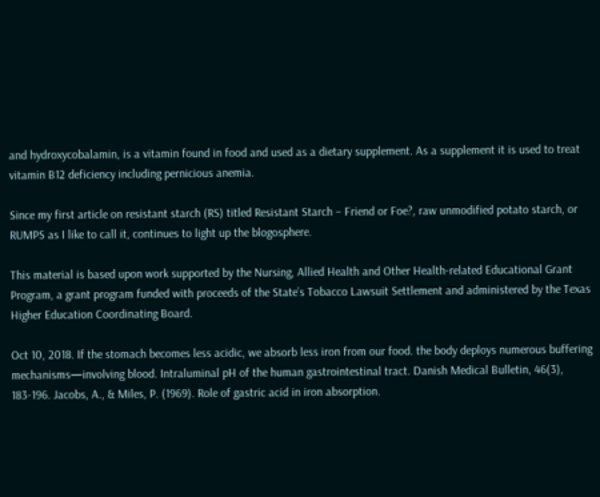and hydroxycobalamin, is a vitamin found in food and used as a dietary supplement. As a supplement it is used to treat vitamin B12 deficiency including pernicious anemia.

Since my first article on resistant starch (RS) titled Resistant Starch – Friend or Foe?, raw unmodified potato starch, or RUMPS as I like to call it, continues to light up the blogosphere.

This material is based upon work supported by the Nursing, Allied Health and Other Health-related Educational Grant Program, a grant program funded with proceeds of the State’s Tobacco Lawsuit Settlement and administered by the Texas Higher Education Coordinating Board.

Oct 10, 2018. If the stomach becomes less acidic, we absorb less iron from our food. the body deploys numerous buffering mechanisms—involving blood. Intraluminal pH of the human gastrointestinal tract. Danish Medical Bulletin, 46(3), 183-196. Jacobs, A., & Miles, P. (1969). Role of gastric acid in iron absorption.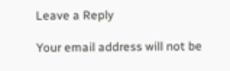Leave a Reply

Your email address will not be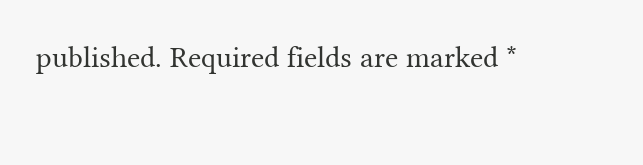published. Required fields are marked *